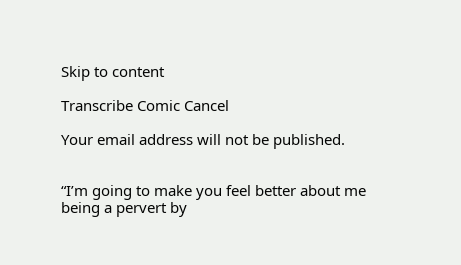Skip to content

Transcribe Comic Cancel

Your email address will not be published.


“I’m going to make you feel better about me being a pervert by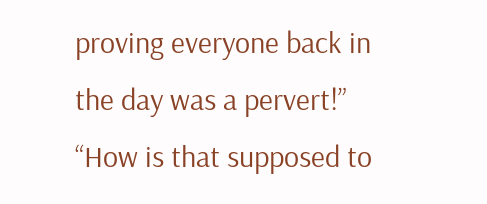proving everyone back in the day was a pervert!”
“How is that supposed to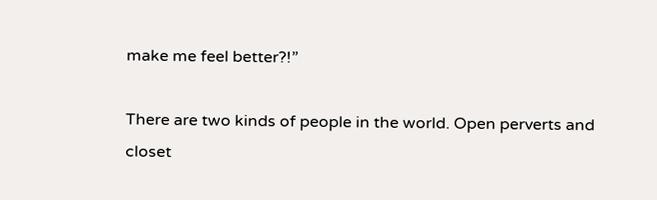make me feel better?!”

There are two kinds of people in the world. Open perverts and closet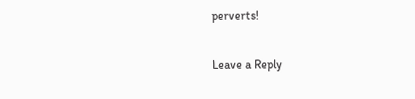perverts!

Leave a Reply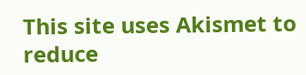This site uses Akismet to reduce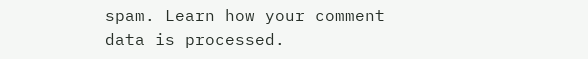spam. Learn how your comment data is processed.